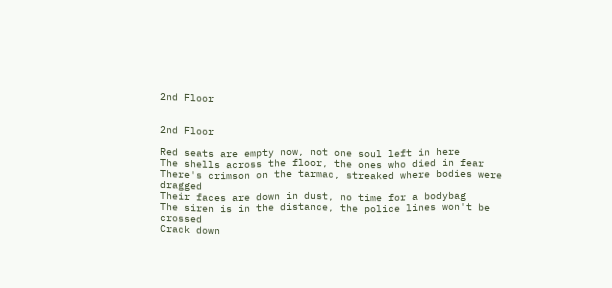2nd Floor


2nd Floor

Red seats are empty now, not one soul left in here
The shells across the floor, the ones who died in fear
There's crimson on the tarmac, streaked where bodies were dragged
Their faces are down in dust, no time for a bodybag
The siren is in the distance, the police lines won't be crossed
Crack down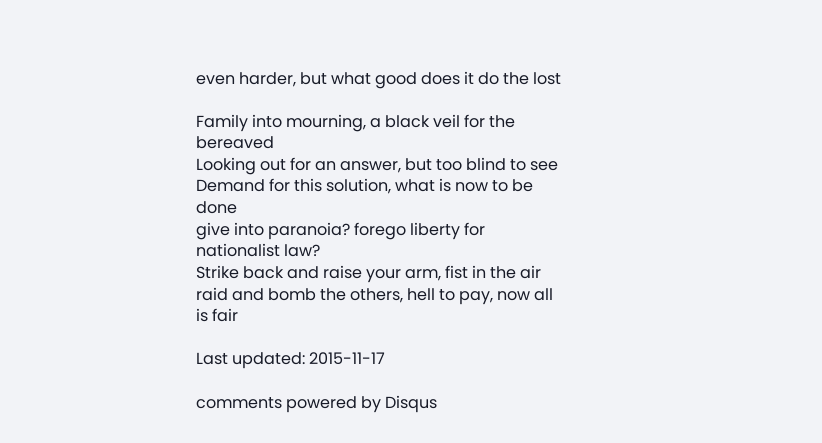even harder, but what good does it do the lost

Family into mourning, a black veil for the bereaved
Looking out for an answer, but too blind to see
Demand for this solution, what is now to be done
give into paranoia? forego liberty for nationalist law?
Strike back and raise your arm, fist in the air
raid and bomb the others, hell to pay, now all is fair

Last updated: 2015-11-17

comments powered by Disqus